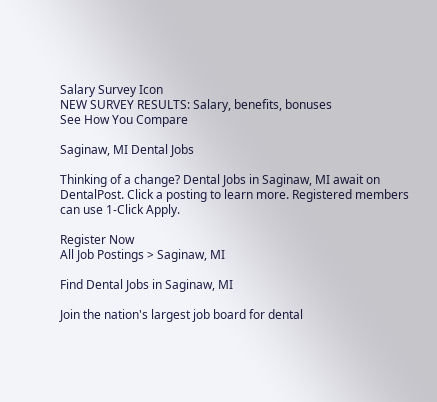Salary Survey Icon
NEW SURVEY RESULTS: Salary, benefits, bonuses
See How You Compare

Saginaw, MI Dental Jobs

Thinking of a change? Dental Jobs in Saginaw, MI await on DentalPost. Click a posting to learn more. Registered members can use 1-Click Apply.

Register Now
All Job Postings > Saginaw, MI

Find Dental Jobs in Saginaw, MI

Join the nation's largest job board for dental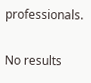professionals.

No results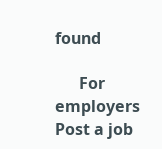found

      For employers Post a job